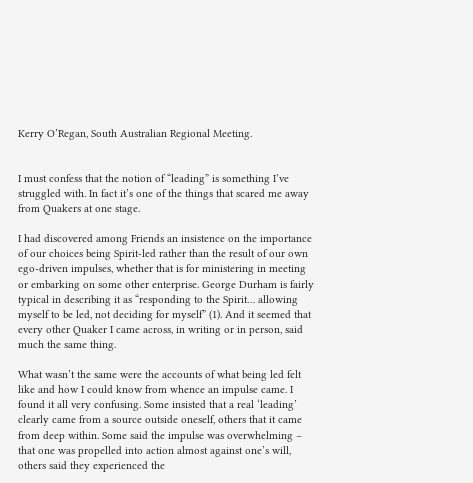Kerry O’Regan, South Australian Regional Meeting.


I must confess that the notion of “leading” is something I’ve struggled with. In fact it’s one of the things that scared me away from Quakers at one stage.

I had discovered among Friends an insistence on the importance of our choices being Spirit-led rather than the result of our own ego-driven impulses, whether that is for ministering in meeting or embarking on some other enterprise. George Durham is fairly typical in describing it as “responding to the Spirit… allowing myself to be led, not deciding for myself” (1). And it seemed that every other Quaker I came across, in writing or in person, said much the same thing.

What wasn’t the same were the accounts of what being led felt like and how I could know from whence an impulse came. I found it all very confusing. Some insisted that a real ‘leading’ clearly came from a source outside oneself, others that it came from deep within. Some said the impulse was overwhelming – that one was propelled into action almost against one’s will, others said they experienced the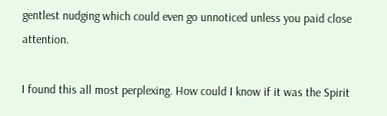gentlest nudging which could even go unnoticed unless you paid close attention.

I found this all most perplexing. How could I know if it was the Spirit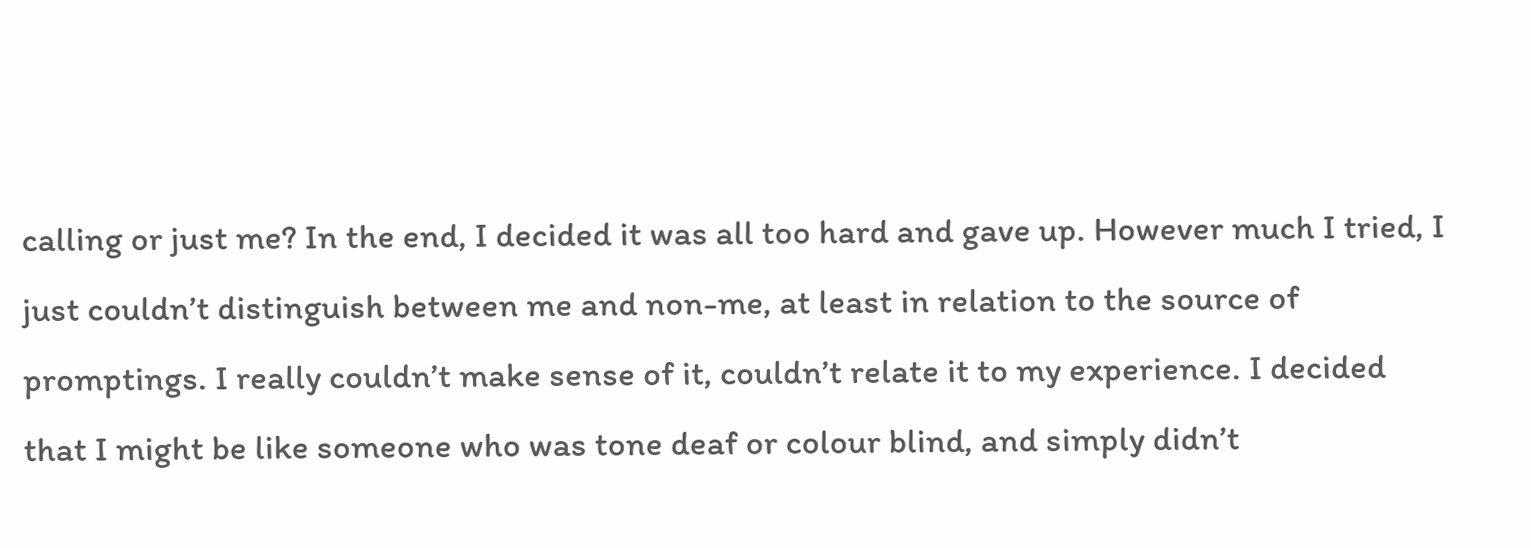calling or just me? In the end, I decided it was all too hard and gave up. However much I tried, I just couldn’t distinguish between me and non-me, at least in relation to the source of promptings. I really couldn’t make sense of it, couldn’t relate it to my experience. I decided that I might be like someone who was tone deaf or colour blind, and simply didn’t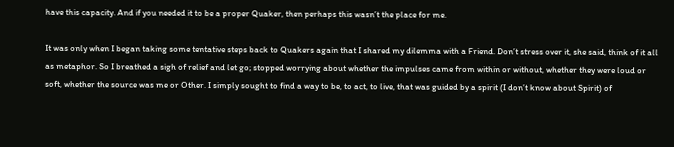have this capacity. And if you needed it to be a proper Quaker, then perhaps this wasn’t the place for me.

It was only when I began taking some tentative steps back to Quakers again that I shared my dilemma with a Friend. Don’t stress over it, she said, think of it all as metaphor. So I breathed a sigh of relief and let go; stopped worrying about whether the impulses came from within or without, whether they were loud or soft, whether the source was me or Other. I simply sought to find a way to be, to act, to live, that was guided by a spirit (I don’t know about Spirit) of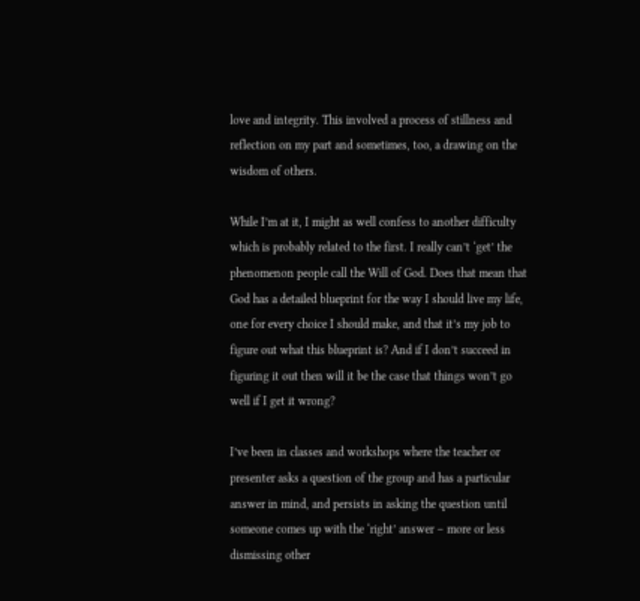love and integrity. This involved a process of stillness and reflection on my part and sometimes, too, a drawing on the wisdom of others.

While I’m at it, I might as well confess to another difficulty which is probably related to the first. I really can’t ‘get’ the phenomenon people call the Will of God. Does that mean that God has a detailed blueprint for the way I should live my life, one for every choice I should make, and that it’s my job to figure out what this blueprint is? And if I don’t succeed in figuring it out then will it be the case that things won’t go well if I get it wrong?

I’ve been in classes and workshops where the teacher or presenter asks a question of the group and has a particular answer in mind, and persists in asking the question until someone comes up with the ‘right’ answer – more or less dismissing other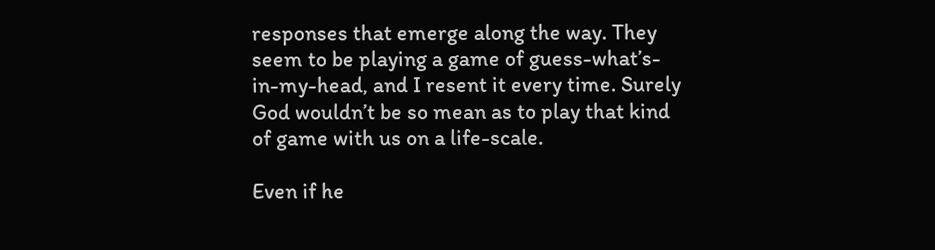responses that emerge along the way. They seem to be playing a game of guess-what’s-in-my-head, and I resent it every time. Surely God wouldn’t be so mean as to play that kind of game with us on a life-scale.

Even if he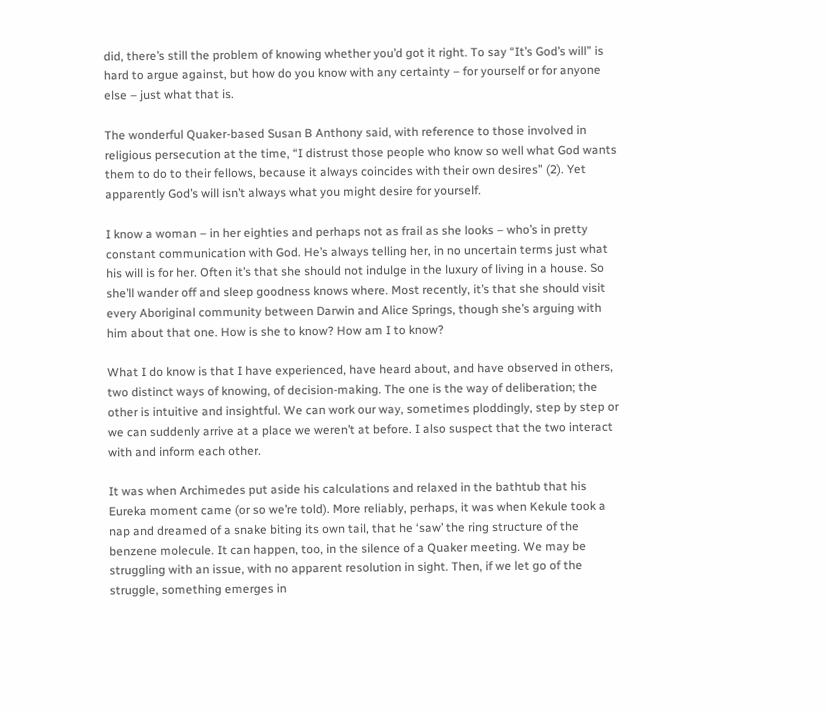did, there’s still the problem of knowing whether you’d got it right. To say “It’s God’s will” is hard to argue against, but how do you know with any certainty – for yourself or for anyone else – just what that is.

The wonderful Quaker-based Susan B Anthony said, with reference to those involved in religious persecution at the time, “I distrust those people who know so well what God wants them to do to their fellows, because it always coincides with their own desires” (2). Yet apparently God’s will isn’t always what you might desire for yourself.

I know a woman – in her eighties and perhaps not as frail as she looks – who’s in pretty constant communication with God. He’s always telling her, in no uncertain terms just what his will is for her. Often it’s that she should not indulge in the luxury of living in a house. So she’ll wander off and sleep goodness knows where. Most recently, it’s that she should visit every Aboriginal community between Darwin and Alice Springs, though she’s arguing with him about that one. How is she to know? How am I to know?

What I do know is that I have experienced, have heard about, and have observed in others, two distinct ways of knowing, of decision-making. The one is the way of deliberation; the other is intuitive and insightful. We can work our way, sometimes ploddingly, step by step or we can suddenly arrive at a place we weren’t at before. I also suspect that the two interact with and inform each other.

It was when Archimedes put aside his calculations and relaxed in the bathtub that his Eureka moment came (or so we’re told). More reliably, perhaps, it was when Kekule took a nap and dreamed of a snake biting its own tail, that he ‘saw’ the ring structure of the benzene molecule. It can happen, too, in the silence of a Quaker meeting. We may be struggling with an issue, with no apparent resolution in sight. Then, if we let go of the struggle, something emerges in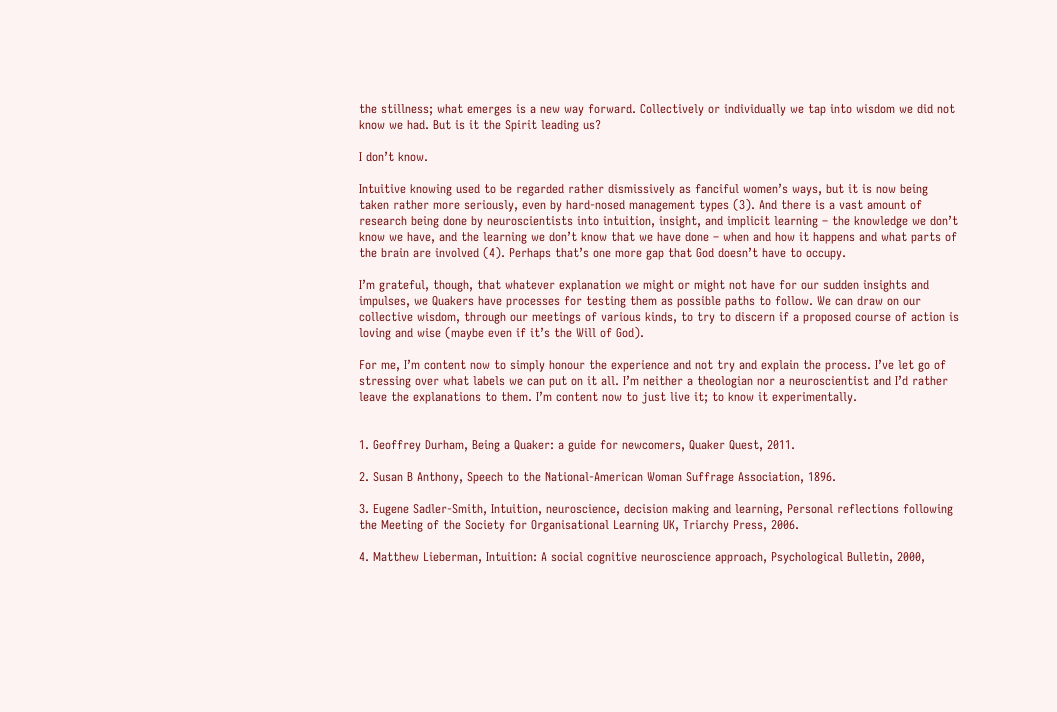the stillness; what emerges is a new way forward. Collectively or individually we tap into wisdom we did not know we had. But is it the Spirit leading us?

I don’t know.

Intuitive knowing used to be regarded rather dismissively as fanciful women’s ways, but it is now being taken rather more seriously, even by hard-nosed management types (3). And there is a vast amount of research being done by neuroscientists into intuition, insight, and implicit learning – the knowledge we don’t know we have, and the learning we don’t know that we have done – when and how it happens and what parts of the brain are involved (4). Perhaps that’s one more gap that God doesn’t have to occupy.

I’m grateful, though, that whatever explanation we might or might not have for our sudden insights and impulses, we Quakers have processes for testing them as possible paths to follow. We can draw on our collective wisdom, through our meetings of various kinds, to try to discern if a proposed course of action is loving and wise (maybe even if it’s the Will of God).

For me, I’m content now to simply honour the experience and not try and explain the process. I’ve let go of stressing over what labels we can put on it all. I’m neither a theologian nor a neuroscientist and I’d rather leave the explanations to them. I’m content now to just live it; to know it experimentally.


1. Geoffrey Durham, Being a Quaker: a guide for newcomers, Quaker Quest, 2011.

2. Susan B Anthony, Speech to the National-American Woman Suffrage Association, 1896.

3. Eugene Sadler-Smith, Intuition, neuroscience, decision making and learning, Personal reflections following the Meeting of the Society for Organisational Learning UK, Triarchy Press, 2006.

4. Matthew Lieberman, Intuition: A social cognitive neuroscience approach, Psychological Bulletin, 2000,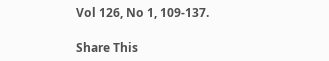Vol 126, No 1, 109-137.

Share This